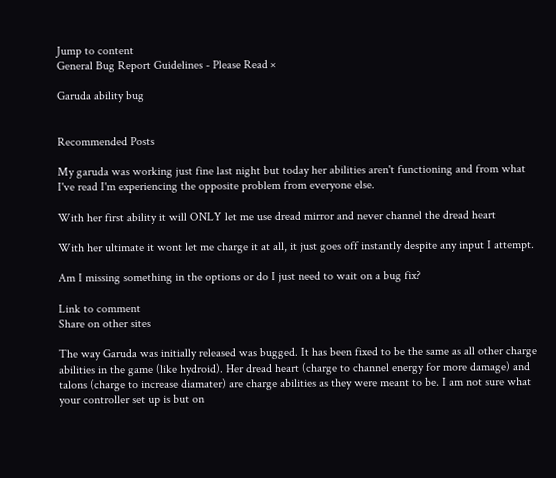Jump to content
General Bug Report Guidelines - Please Read ×

Garuda ability bug


Recommended Posts

My garuda was working just fine last night but today her abilities aren't functioning and from what I've read I'm experiencing the opposite problem from everyone else.

With her first ability it will ONLY let me use dread mirror and never channel the dread heart

With her ultimate it wont let me charge it at all, it just goes off instantly despite any input I attempt.

Am I missing something in the options or do I just need to wait on a bug fix?

Link to comment
Share on other sites

The way Garuda was initially released was bugged. It has been fixed to be the same as all other charge abilities in the game (like hydroid). Her dread heart (charge to channel energy for more damage) and talons (charge to increase diamater) are charge abilities as they were meant to be. I am not sure what your controller set up is but on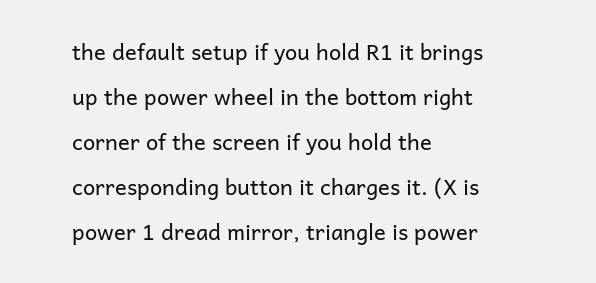the default setup if you hold R1 it brings up the power wheel in the bottom right corner of the screen if you hold the corresponding button it charges it. (X is power 1 dread mirror, triangle is power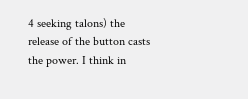4 seeking talons) the release of the button casts the power. I think in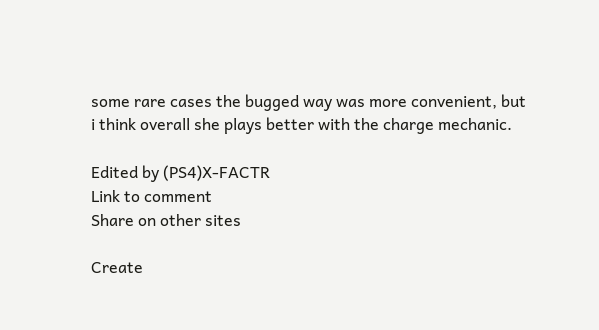some rare cases the bugged way was more convenient, but i think overall she plays better with the charge mechanic.

Edited by (PS4)X-FACTR
Link to comment
Share on other sites

Create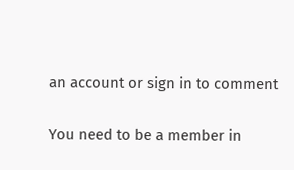an account or sign in to comment

You need to be a member in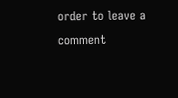order to leave a comment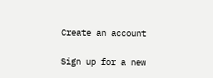Create an account

Sign up for a new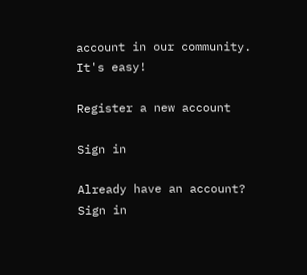account in our community. It's easy!

Register a new account

Sign in

Already have an account? Sign in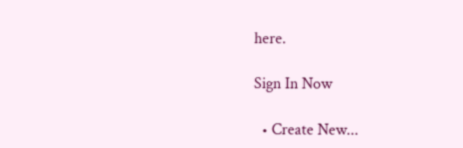here.

Sign In Now

  • Create New...